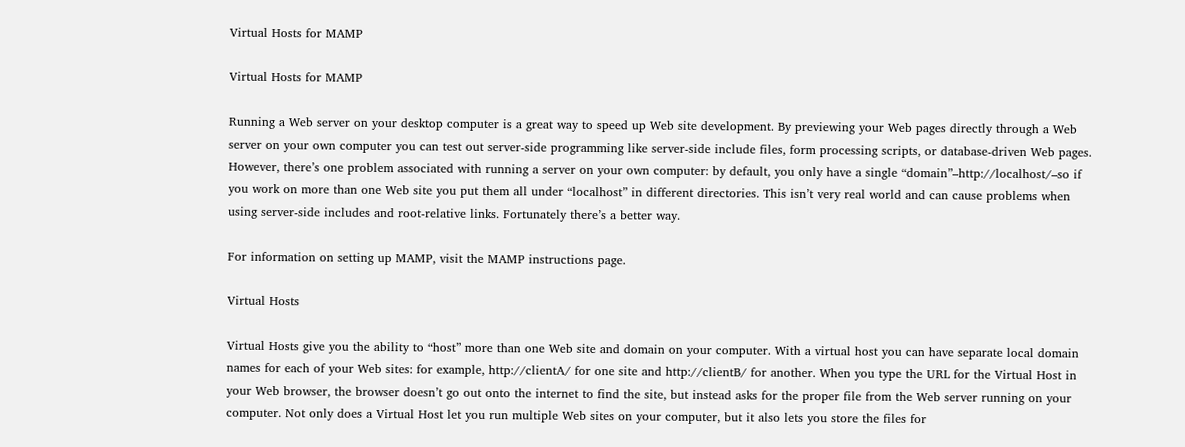Virtual Hosts for MAMP

Virtual Hosts for MAMP

Running a Web server on your desktop computer is a great way to speed up Web site development. By previewing your Web pages directly through a Web server on your own computer you can test out server-side programming like server-side include files, form processing scripts, or database-driven Web pages. However, there’s one problem associated with running a server on your own computer: by default, you only have a single “domain”–http://localhost/–so if you work on more than one Web site you put them all under “localhost” in different directories. This isn’t very real world and can cause problems when using server-side includes and root-relative links. Fortunately there’s a better way.

For information on setting up MAMP, visit the MAMP instructions page.

Virtual Hosts

Virtual Hosts give you the ability to “host” more than one Web site and domain on your computer. With a virtual host you can have separate local domain names for each of your Web sites: for example, http://clientA/ for one site and http://clientB/ for another. When you type the URL for the Virtual Host in your Web browser, the browser doesn’t go out onto the internet to find the site, but instead asks for the proper file from the Web server running on your computer. Not only does a Virtual Host let you run multiple Web sites on your computer, but it also lets you store the files for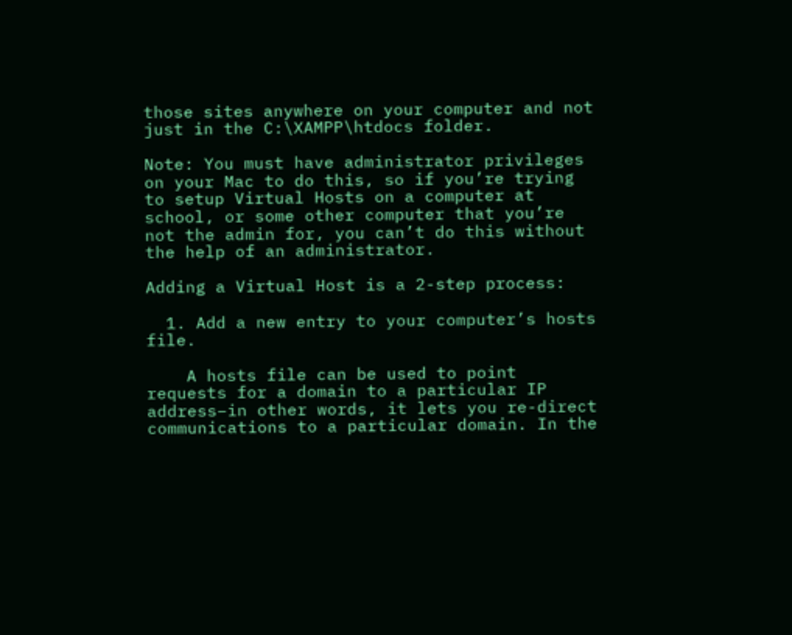those sites anywhere on your computer and not just in the C:\XAMPP\htdocs folder.

Note: You must have administrator privileges on your Mac to do this, so if you’re trying to setup Virtual Hosts on a computer at school, or some other computer that you’re not the admin for, you can’t do this without the help of an administrator.

Adding a Virtual Host is a 2-step process:

  1. Add a new entry to your computer’s hosts file.

    A hosts file can be used to point requests for a domain to a particular IP address–in other words, it lets you re-direct communications to a particular domain. In the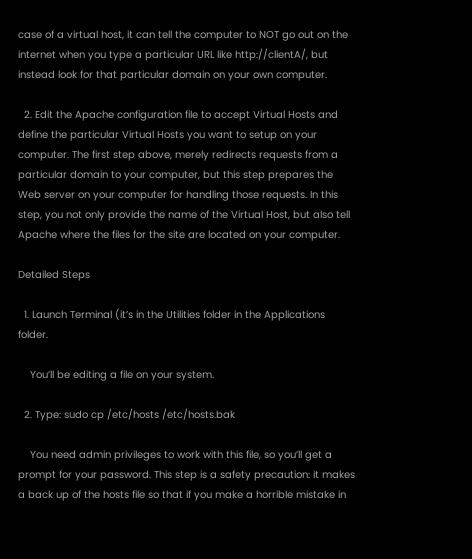case of a virtual host, it can tell the computer to NOT go out on the internet when you type a particular URL like http://clientA/, but instead look for that particular domain on your own computer.

  2. Edit the Apache configuration file to accept Virtual Hosts and define the particular Virtual Hosts you want to setup on your computer. The first step above, merely redirects requests from a particular domain to your computer, but this step prepares the Web server on your computer for handling those requests. In this step, you not only provide the name of the Virtual Host, but also tell Apache where the files for the site are located on your computer.

Detailed Steps

  1. Launch Terminal (it’s in the Utilities folder in the Applications folder.

    You’ll be editing a file on your system.

  2. Type: sudo cp /etc/hosts /etc/hosts.bak

    You need admin privileges to work with this file, so you’ll get a prompt for your password. This step is a safety precaution: it makes a back up of the hosts file so that if you make a horrible mistake in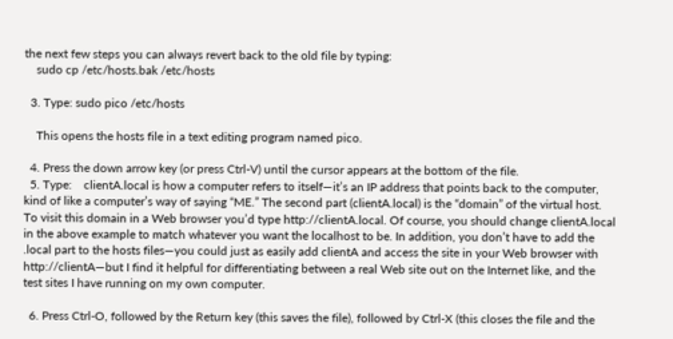the next few steps you can always revert back to the old file by typing:
    sudo cp /etc/hosts.bak /etc/hosts

  3. Type: sudo pico /etc/hosts

    This opens the hosts file in a text editing program named pico.

  4. Press the down arrow key (or press Ctrl-V) until the cursor appears at the bottom of the file.
  5. Type:    clientA.local is how a computer refers to itself—it’s an IP address that points back to the computer, kind of like a computer’s way of saying “ME.” The second part (clientA.local) is the “domain” of the virtual host. To visit this domain in a Web browser you’d type http://clientA.local. Of course, you should change clientA.local in the above example to match whatever you want the localhost to be. In addition, you don’t have to add the .local part to the hosts files—you could just as easily add clientA and access the site in your Web browser with http://clientA—but I find it helpful for differentiating between a real Web site out on the Internet like, and the test sites I have running on my own computer.

  6. Press Ctrl-O, followed by the Return key (this saves the file), followed by Ctrl-X (this closes the file and the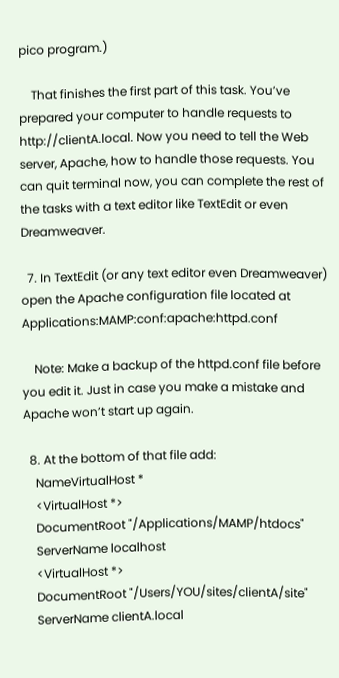pico program.)

    That finishes the first part of this task. You’ve prepared your computer to handle requests to http://clientA.local. Now you need to tell the Web server, Apache, how to handle those requests. You can quit terminal now, you can complete the rest of the tasks with a text editor like TextEdit or even Dreamweaver.

  7. In TextEdit (or any text editor even Dreamweaver) open the Apache configuration file located at Applications:MAMP:conf:apache:httpd.conf

    Note: Make a backup of the httpd.conf file before you edit it. Just in case you make a mistake and Apache won’t start up again.

  8. At the bottom of that file add:
    NameVirtualHost *
    <VirtualHost *>
    DocumentRoot "/Applications/MAMP/htdocs"
    ServerName localhost
    <VirtualHost *>
    DocumentRoot "/Users/YOU/sites/clientA/site"
    ServerName clientA.local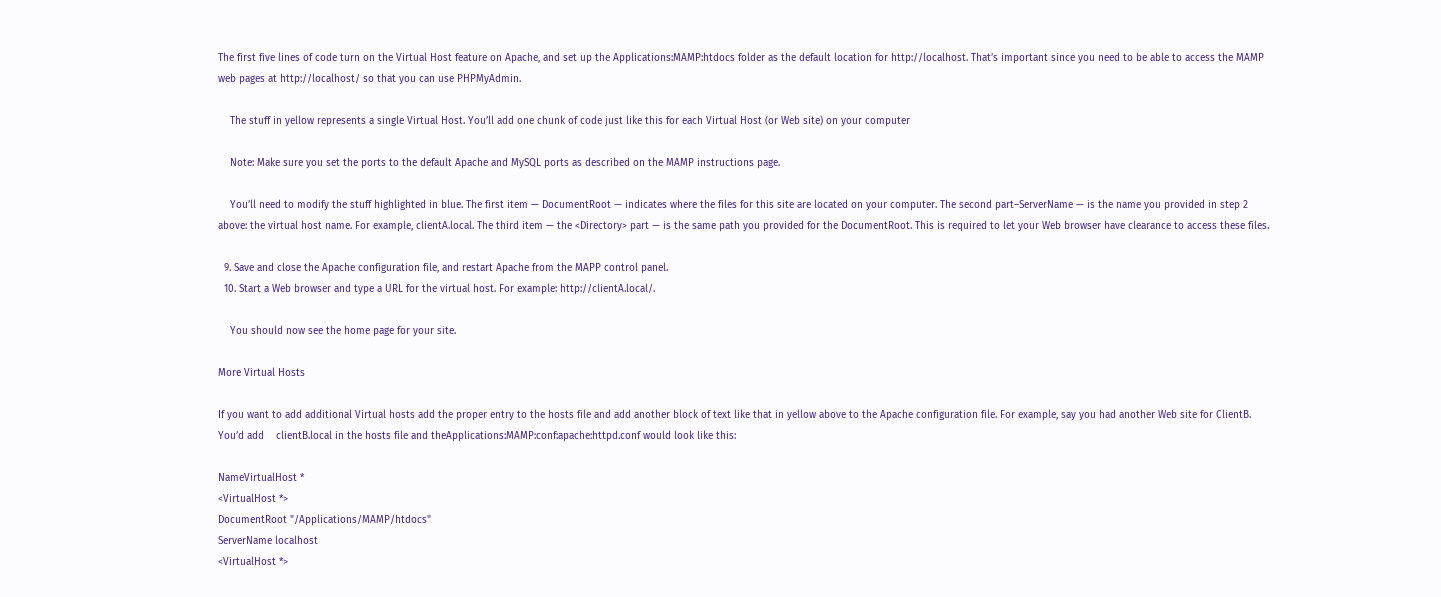The first five lines of code turn on the Virtual Host feature on Apache, and set up the Applications:MAMP:htdocs folder as the default location for http://localhost. That’s important since you need to be able to access the MAMP web pages at http://localhost/ so that you can use PHPMyAdmin.

    The stuff in yellow represents a single Virtual Host. You’ll add one chunk of code just like this for each Virtual Host (or Web site) on your computer

    Note: Make sure you set the ports to the default Apache and MySQL ports as described on the MAMP instructions page.

    You’ll need to modify the stuff highlighted in blue. The first item — DocumentRoot — indicates where the files for this site are located on your computer. The second part–ServerName — is the name you provided in step 2 above: the virtual host name. For example, clientA.local. The third item — the <Directory> part — is the same path you provided for the DocumentRoot. This is required to let your Web browser have clearance to access these files.

  9. Save and close the Apache configuration file, and restart Apache from the MAPP control panel.
  10. Start a Web browser and type a URL for the virtual host. For example: http://clientA.local/.

    You should now see the home page for your site.

More Virtual Hosts

If you want to add additional Virtual hosts add the proper entry to the hosts file and add another block of text like that in yellow above to the Apache configuration file. For example, say you had another Web site for ClientB. You’d add    clientB.local in the hosts file and theApplications:MAMP:conf:apache:httpd.conf would look like this:

NameVirtualHost *
<VirtualHost *>
DocumentRoot "/Applications/MAMP/htdocs"
ServerName localhost
<VirtualHost *>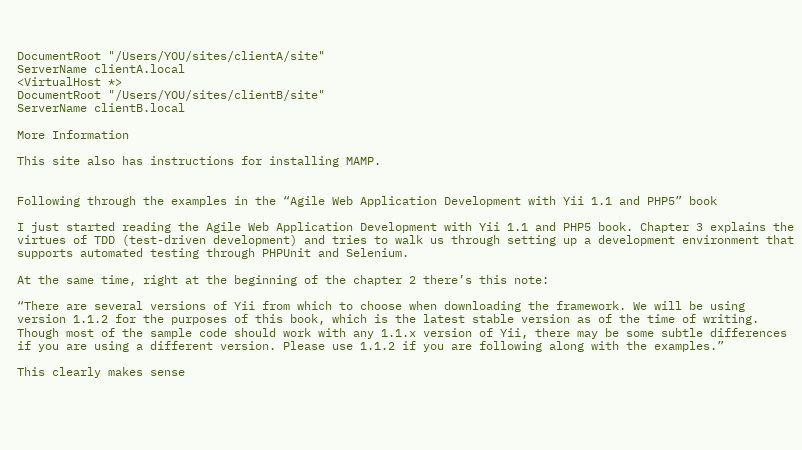DocumentRoot "/Users/YOU/sites/clientA/site"
ServerName clientA.local
<VirtualHost *>
DocumentRoot "/Users/YOU/sites/clientB/site"
ServerName clientB.local

More Information

This site also has instructions for installing MAMP.


Following through the examples in the “Agile Web Application Development with Yii 1.1 and PHP5” book

I just started reading the Agile Web Application Development with Yii 1.1 and PHP5 book. Chapter 3 explains the virtues of TDD (test-driven development) and tries to walk us through setting up a development environment that supports automated testing through PHPUnit and Selenium.

At the same time, right at the beginning of the chapter 2 there’s this note:

“There are several versions of Yii from which to choose when downloading the framework. We will be using version 1.1.2 for the purposes of this book, which is the latest stable version as of the time of writing. Though most of the sample code should work with any 1.1.x version of Yii, there may be some subtle differences if you are using a different version. Please use 1.1.2 if you are following along with the examples.”

This clearly makes sense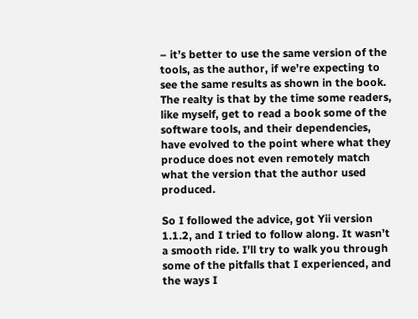– it’s better to use the same version of the tools, as the author, if we’re expecting to see the same results as shown in the book. The realty is that by the time some readers, like myself, get to read a book some of the software tools, and their dependencies, have evolved to the point where what they produce does not even remotely match what the version that the author used produced.

So I followed the advice, got Yii version 1.1.2, and I tried to follow along. It wasn’t a smooth ride. I’ll try to walk you through some of the pitfalls that I experienced, and the ways I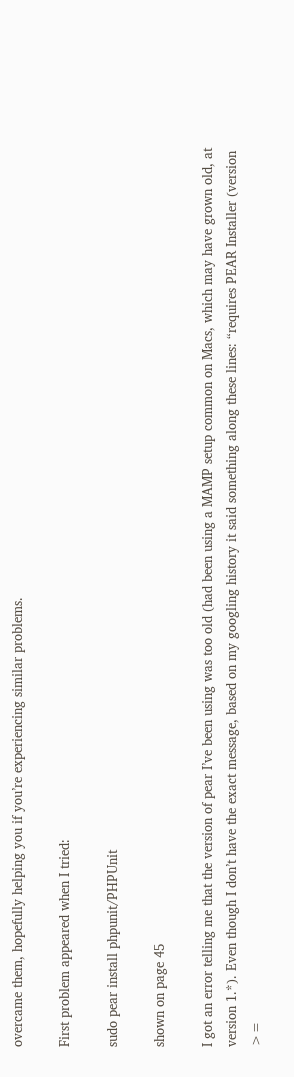overcame them, hopefully helping you if you’re experiencing similar problems.

First problem appeared when I tried:

sudo pear install phpunit/PHPUnit

shown on page 45

I got an error telling me that the version of pear I’ve been using was too old (had been using a MAMP setup common on Macs, which may have grown old, at version 1.*). Even though I don’t have the exact message, based on my googling history it said something along these lines: “requires PEAR Installer (version >=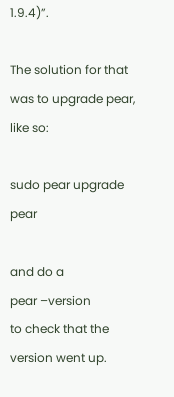1.9.4)”.

The solution for that was to upgrade pear, like so:

sudo pear upgrade pear

and do a
pear –version
to check that the version went up.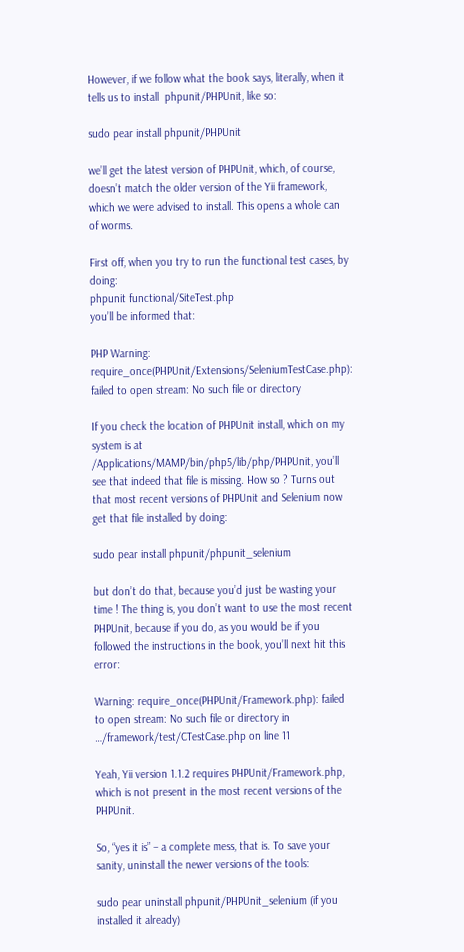However, if we follow what the book says, literally, when it tells us to install  phpunit/PHPUnit, like so:

sudo pear install phpunit/PHPUnit

we’ll get the latest version of PHPUnit, which, of course, doesn’t match the older version of the Yii framework, which we were advised to install. This opens a whole can of worms.

First off, when you try to run the functional test cases, by doing:
phpunit functional/SiteTest.php
you’ll be informed that:

PHP Warning:  require_once(PHPUnit/Extensions/SeleniumTestCase.php): failed to open stream: No such file or directory

If you check the location of PHPUnit install, which on my system is at /Applications/MAMP/bin/php5/lib/php/PHPUnit, you’ll see that indeed that file is missing. How so ? Turns out that most recent versions of PHPUnit and Selenium now get that file installed by doing:

sudo pear install phpunit/phpunit_selenium

but don’t do that, because you’d just be wasting your time ! The thing is, you don’t want to use the most recent PHPUnit, because if you do, as you would be if you followed the instructions in the book, you’ll next hit this error:

Warning: require_once(PHPUnit/Framework.php): failed to open stream: No such file or directory in …/framework/test/CTestCase.php on line 11

Yeah, Yii version 1.1.2 requires PHPUnit/Framework.php, which is not present in the most recent versions of the PHPUnit.

So, “yes it is” – a complete mess, that is. To save your sanity, uninstall the newer versions of the tools:

sudo pear uninstall phpunit/PHPUnit_selenium (if you installed it already)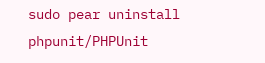sudo pear uninstall phpunit/PHPUnit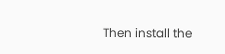Then install the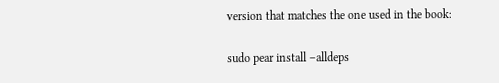version that matches the one used in the book:

sudo pear install –alldeps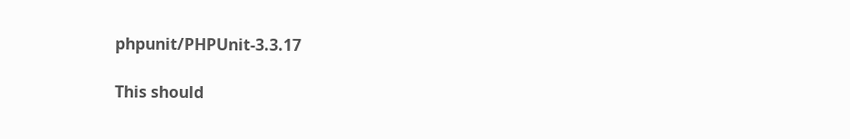phpunit/PHPUnit-3.3.17

This should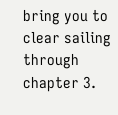bring you to clear sailing through chapter 3.